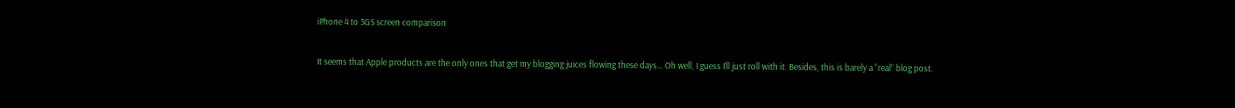iPhone 4 to 3GS screen comparison

It seems that Apple products are the only ones that get my blogging juices flowing these days… Oh well, I guess I’ll just roll with it. Besides, this is barely a “real” blog post.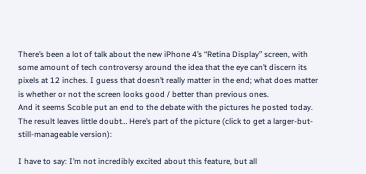There’s been a lot of talk about the new iPhone 4’s “Retina Display” screen, with some amount of tech controversy around the idea that the eye can’t discern its pixels at 12 inches. I guess that doesn’t really matter in the end; what does matter is whether or not the screen looks good / better than previous ones.
And it seems Scoble put an end to the debate with the pictures he posted today. The result leaves little doubt… Here’s part of the picture (click to get a larger-but-still-manageable version):

I have to say: I’m not incredibly excited about this feature, but all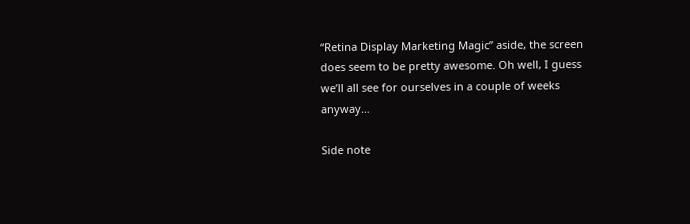“Retina Display Marketing Magic” aside, the screen does seem to be pretty awesome. Oh well, I guess we’ll all see for ourselves in a couple of weeks anyway…

Side note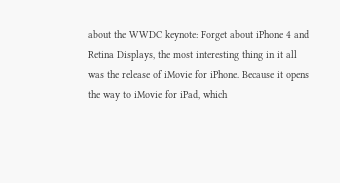about the WWDC keynote: Forget about iPhone 4 and Retina Displays, the most interesting thing in it all was the release of iMovie for iPhone. Because it opens the way to iMovie for iPad, which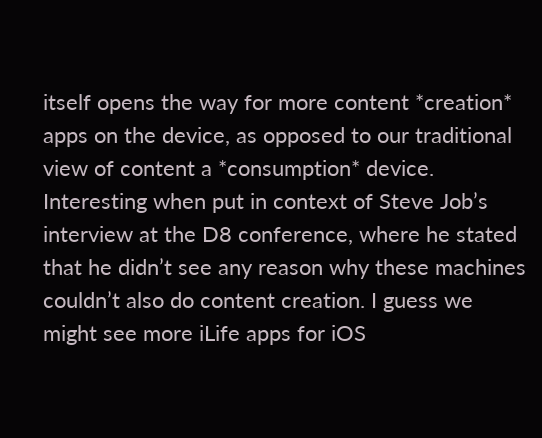itself opens the way for more content *creation* apps on the device, as opposed to our traditional view of content a *consumption* device. Interesting when put in context of Steve Job’s interview at the D8 conference, where he stated that he didn’t see any reason why these machines couldn’t also do content creation. I guess we might see more iLife apps for iOS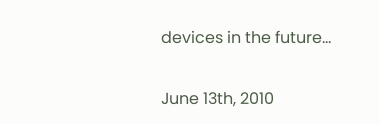devices in the future…

June 13th, 2010